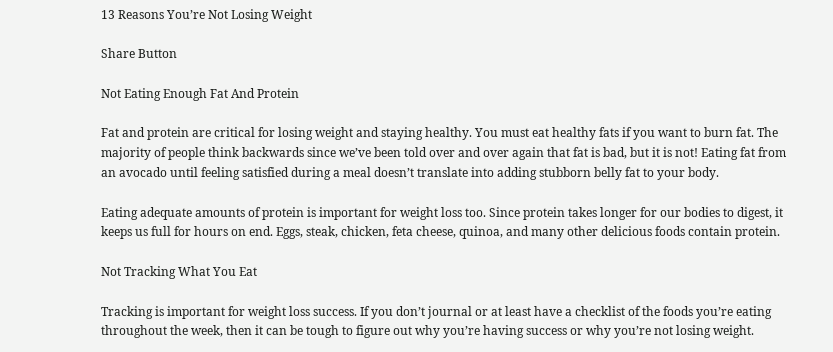13 Reasons You’re Not Losing Weight

Share Button

Not Eating Enough Fat And Protein

Fat and protein are critical for losing weight and staying healthy. You must eat healthy fats if you want to burn fat. The majority of people think backwards since we’ve been told over and over again that fat is bad, but it is not! Eating fat from an avocado until feeling satisfied during a meal doesn’t translate into adding stubborn belly fat to your body.

Eating adequate amounts of protein is important for weight loss too. Since protein takes longer for our bodies to digest, it keeps us full for hours on end. Eggs, steak, chicken, feta cheese, quinoa, and many other delicious foods contain protein.

Not Tracking What You Eat

Tracking is important for weight loss success. If you don’t journal or at least have a checklist of the foods you’re eating throughout the week, then it can be tough to figure out why you’re having success or why you’re not losing weight.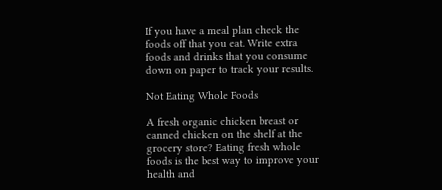If you have a meal plan check the foods off that you eat. Write extra foods and drinks that you consume down on paper to track your results.

Not Eating Whole Foods

A fresh organic chicken breast or canned chicken on the shelf at the grocery store? Eating fresh whole foods is the best way to improve your health and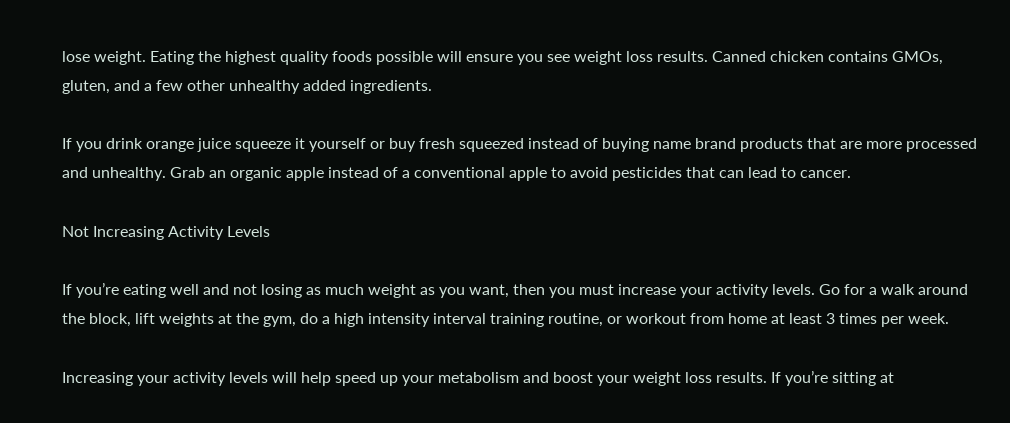lose weight. Eating the highest quality foods possible will ensure you see weight loss results. Canned chicken contains GMOs, gluten, and a few other unhealthy added ingredients.

If you drink orange juice squeeze it yourself or buy fresh squeezed instead of buying name brand products that are more processed and unhealthy. Grab an organic apple instead of a conventional apple to avoid pesticides that can lead to cancer.

Not Increasing Activity Levels

If you’re eating well and not losing as much weight as you want, then you must increase your activity levels. Go for a walk around the block, lift weights at the gym, do a high intensity interval training routine, or workout from home at least 3 times per week.

Increasing your activity levels will help speed up your metabolism and boost your weight loss results. If you’re sitting at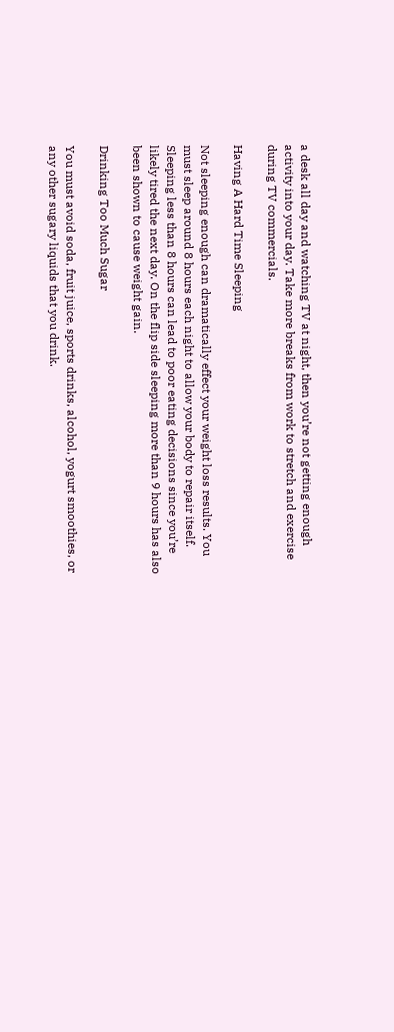a desk all day and watching TV at night, then you’re not getting enough activity into your day. Take more breaks from work to stretch and exercise during TV commercials.

Having A Hard Time Sleeping

Not sleeping enough can dramatically effect your weight loss results. You must sleep around 8 hours each night to allow your body to repair itself. Sleeping less than 8 hours can lead to poor eating decisions since you’re likely tired the next day. On the flip side sleeping more than 9 hours has also been shown to cause weight gain.

Drinking Too Much Sugar

You must avoid soda, fruit juice, sports drinks, alcohol, yogurt smoothies, or any other sugary liquids that you drink.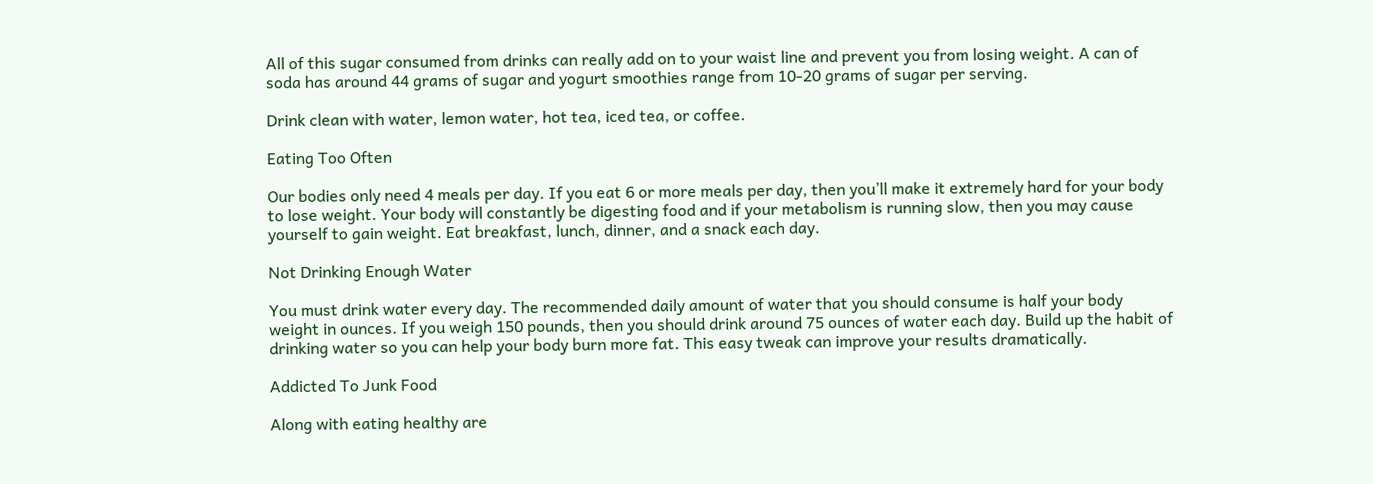All of this sugar consumed from drinks can really add on to your waist line and prevent you from losing weight. A can of soda has around 44 grams of sugar and yogurt smoothies range from 10-20 grams of sugar per serving.

Drink clean with water, lemon water, hot tea, iced tea, or coffee.

Eating Too Often

Our bodies only need 4 meals per day. If you eat 6 or more meals per day, then you’ll make it extremely hard for your body to lose weight. Your body will constantly be digesting food and if your metabolism is running slow, then you may cause yourself to gain weight. Eat breakfast, lunch, dinner, and a snack each day.

Not Drinking Enough Water

You must drink water every day. The recommended daily amount of water that you should consume is half your body weight in ounces. If you weigh 150 pounds, then you should drink around 75 ounces of water each day. Build up the habit of drinking water so you can help your body burn more fat. This easy tweak can improve your results dramatically.

Addicted To Junk Food

Along with eating healthy are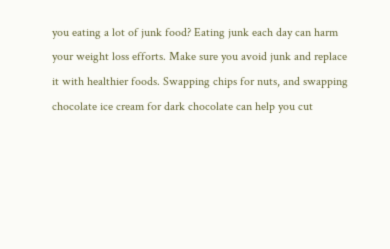you eating a lot of junk food? Eating junk each day can harm your weight loss efforts. Make sure you avoid junk and replace it with healthier foods. Swapping chips for nuts, and swapping chocolate ice cream for dark chocolate can help you cut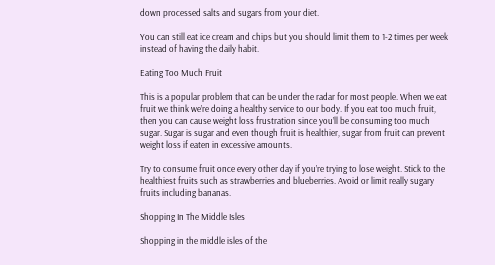down processed salts and sugars from your diet.

You can still eat ice cream and chips but you should limit them to 1-2 times per week instead of having the daily habit.

Eating Too Much Fruit

This is a popular problem that can be under the radar for most people. When we eat fruit we think we’re doing a healthy service to our body. If you eat too much fruit, then you can cause weight loss frustration since you’ll be consuming too much sugar. Sugar is sugar and even though fruit is healthier, sugar from fruit can prevent weight loss if eaten in excessive amounts.

Try to consume fruit once every other day if you’re trying to lose weight. Stick to the healthiest fruits such as strawberries and blueberries. Avoid or limit really sugary fruits including bananas.

Shopping In The Middle Isles

Shopping in the middle isles of the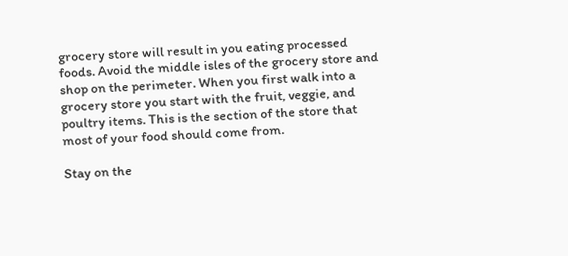grocery store will result in you eating processed foods. Avoid the middle isles of the grocery store and shop on the perimeter. When you first walk into a grocery store you start with the fruit, veggie, and poultry items. This is the section of the store that most of your food should come from.

Stay on the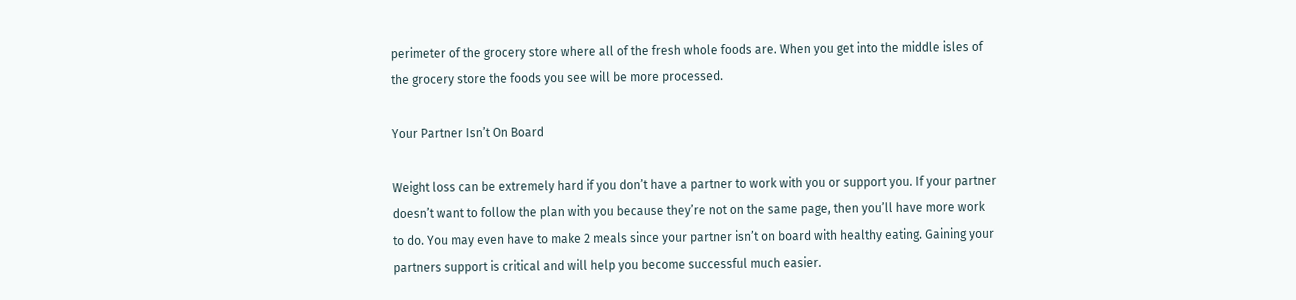perimeter of the grocery store where all of the fresh whole foods are. When you get into the middle isles of the grocery store the foods you see will be more processed.

Your Partner Isn’t On Board

Weight loss can be extremely hard if you don’t have a partner to work with you or support you. If your partner doesn’t want to follow the plan with you because they’re not on the same page, then you’ll have more work to do. You may even have to make 2 meals since your partner isn’t on board with healthy eating. Gaining your partners support is critical and will help you become successful much easier.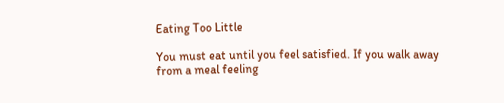Eating Too Little

You must eat until you feel satisfied. If you walk away from a meal feeling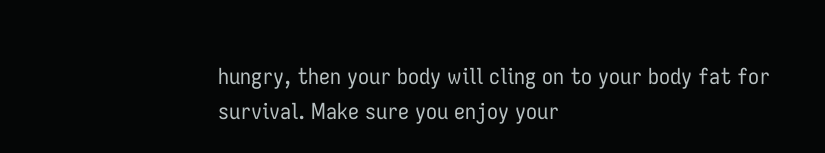hungry, then your body will cling on to your body fat for survival. Make sure you enjoy your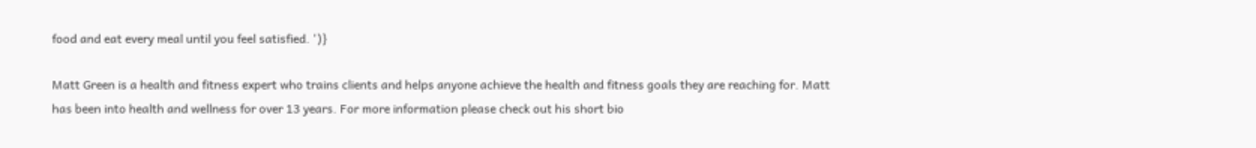food and eat every meal until you feel satisfied. ')}

Matt Green is a health and fitness expert who trains clients and helps anyone achieve the health and fitness goals they are reaching for. Matt has been into health and wellness for over 13 years. For more information please check out his short bio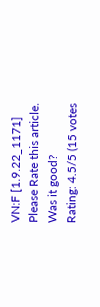VN:F [1.9.22_1171]
Please Rate this article. Was it good?
Rating: 4.5/5 (15 votes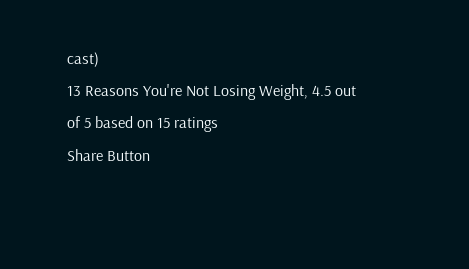cast)
13 Reasons You're Not Losing Weight, 4.5 out of 5 based on 15 ratings
Share Button